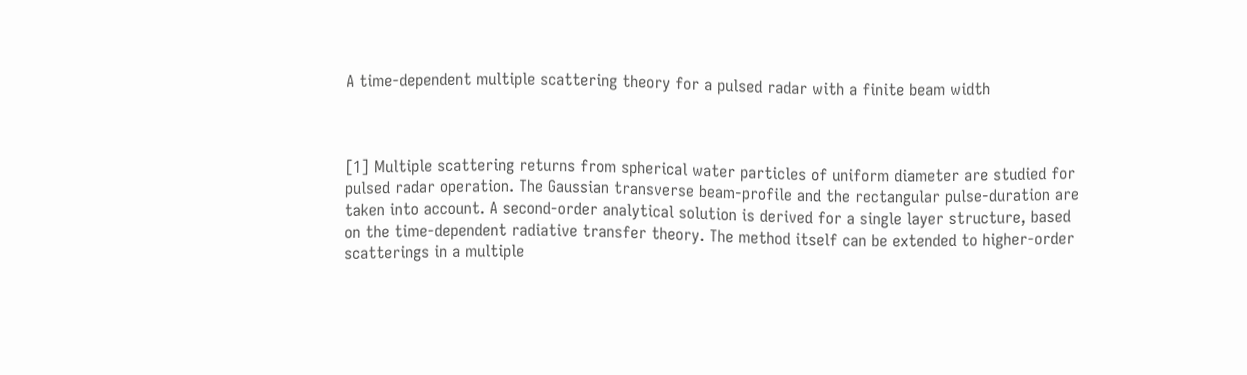A time-dependent multiple scattering theory for a pulsed radar with a finite beam width



[1] Multiple scattering returns from spherical water particles of uniform diameter are studied for pulsed radar operation. The Gaussian transverse beam-profile and the rectangular pulse-duration are taken into account. A second-order analytical solution is derived for a single layer structure, based on the time-dependent radiative transfer theory. The method itself can be extended to higher-order scatterings in a multiple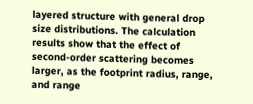layered structure with general drop size distributions. The calculation results show that the effect of second-order scattering becomes larger, as the footprint radius, range, and range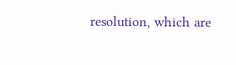resolution, which are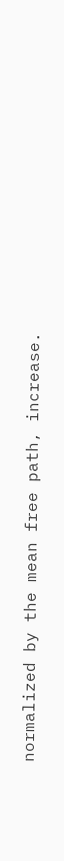normalized by the mean free path, increase.